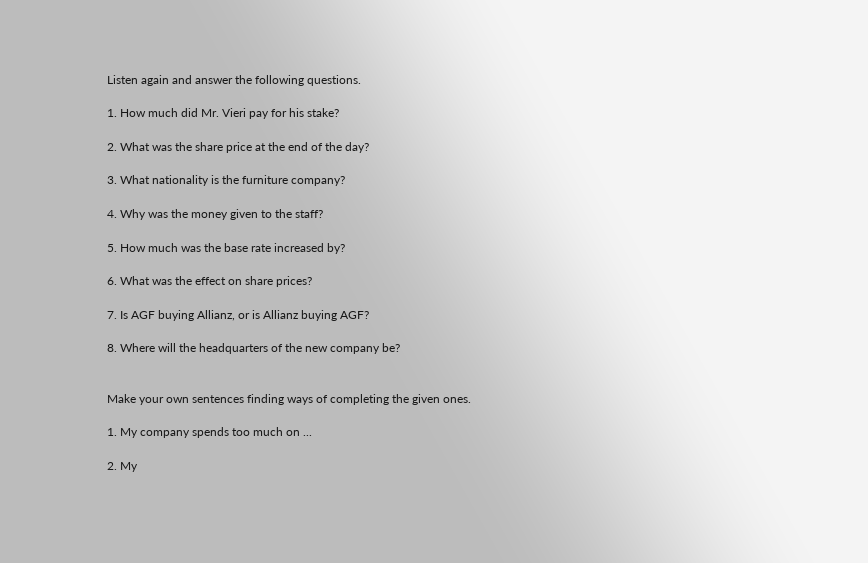Listen again and answer the following questions.

1. How much did Mr. Vieri pay for his stake?

2. What was the share price at the end of the day?

3. What nationality is the furniture company?

4. Why was the money given to the staff?

5. How much was the base rate increased by?

6. What was the effect on share prices?

7. Is AGF buying Allianz, or is Allianz buying AGF?

8. Where will the headquarters of the new company be?


Make your own sentences finding ways of completing the given ones.

1. My company spends too much on ...

2. My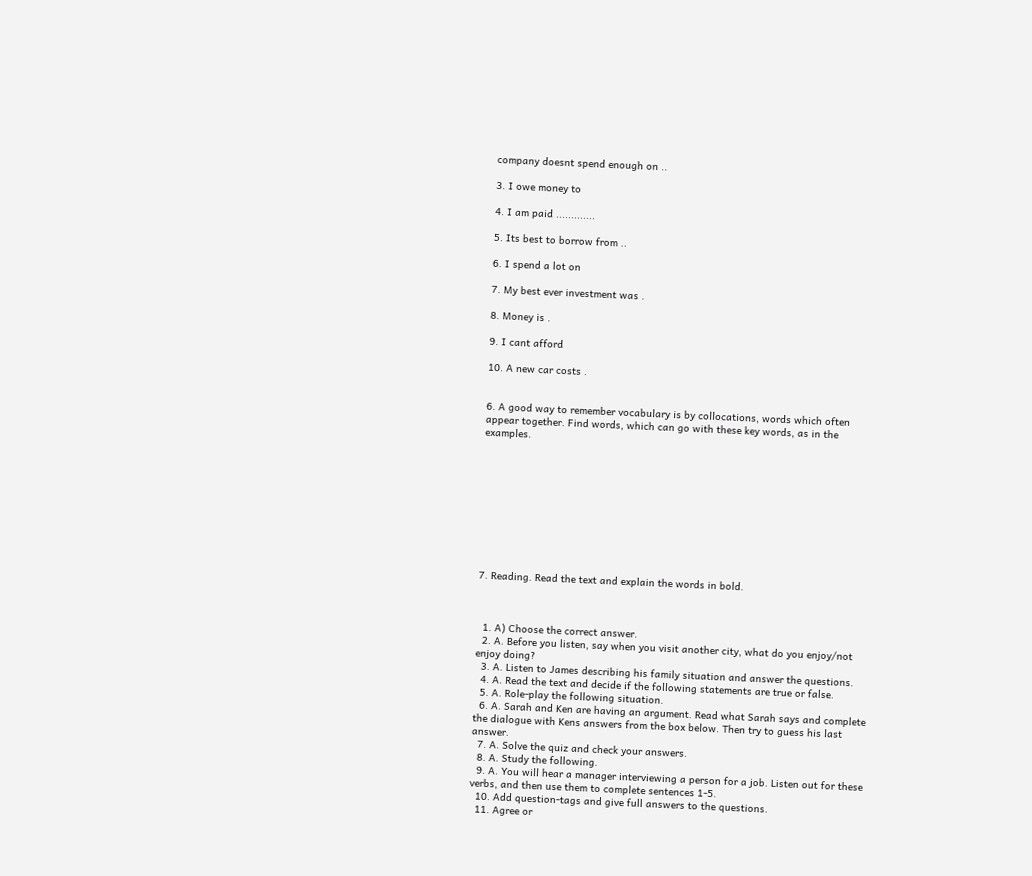company doesnt spend enough on ..

3. I owe money to

4. I am paid .............

5. Its best to borrow from ..

6. I spend a lot on

7. My best ever investment was .

8. Money is .

9. I cant afford

10. A new car costs .


6. A good way to remember vocabulary is by collocations, words which often appear together. Find words, which can go with these key words, as in the examples.










7. Reading. Read the text and explain the words in bold.



  1. A) Choose the correct answer.
  2. A. Before you listen, say when you visit another city, what do you enjoy/not enjoy doing?
  3. A. Listen to James describing his family situation and answer the questions.
  4. A. Read the text and decide if the following statements are true or false.
  5. A. Role-play the following situation.
  6. A. Sarah and Ken are having an argument. Read what Sarah says and complete the dialogue with Kens answers from the box below. Then try to guess his last answer.
  7. A. Solve the quiz and check your answers.
  8. A. Study the following.
  9. A. You will hear a manager interviewing a person for a job. Listen out for these verbs, and then use them to complete sentences 1-5.
  10. Add question-tags and give full answers to the questions.
  11. Agree or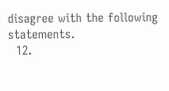disagree with the following statements.
  12.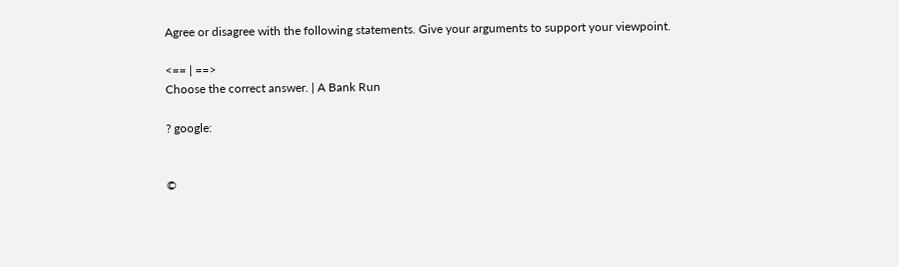Agree or disagree with the following statements. Give your arguments to support your viewpoint.

<== | ==>
Choose the correct answer. | A Bank Run

? google:


©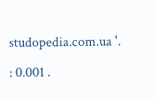studopedia.com.ua '.

: 0.001 .